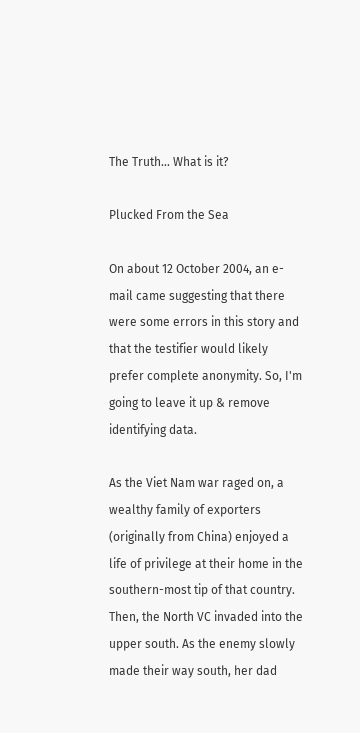The Truth... What is it?

Plucked From the Sea

On about 12 October 2004, an e-mail came suggesting that there were some errors in this story and that the testifier would likely prefer complete anonymity. So, I'm going to leave it up & remove identifying data.

As the Viet Nam war raged on, a wealthy family of exporters (originally from China) enjoyed a life of privilege at their home in the southern-most tip of that country. Then, the North VC invaded into the upper south. As the enemy slowly made their way south, her dad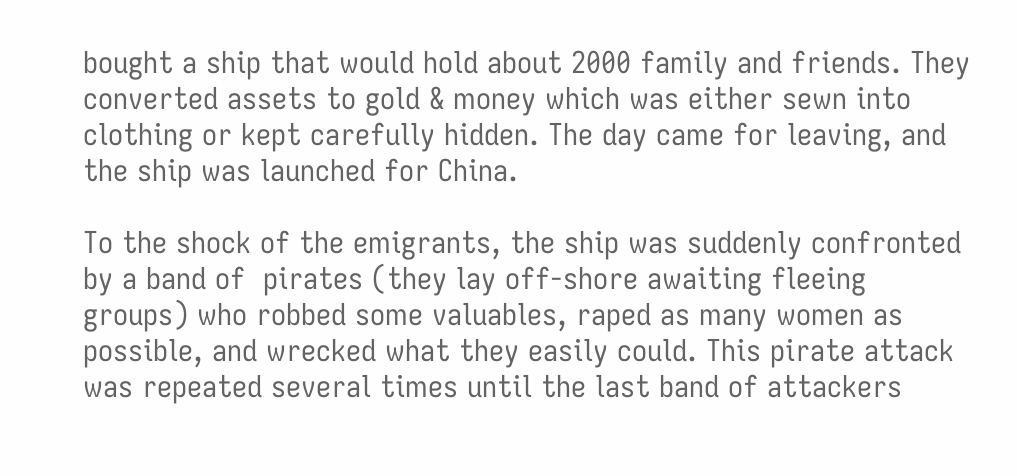bought a ship that would hold about 2000 family and friends. They converted assets to gold & money which was either sewn into clothing or kept carefully hidden. The day came for leaving, and the ship was launched for China.

To the shock of the emigrants, the ship was suddenly confronted by a band of  pirates (they lay off-shore awaiting fleeing groups) who robbed some valuables, raped as many women as possible, and wrecked what they easily could. This pirate attack was repeated several times until the last band of attackers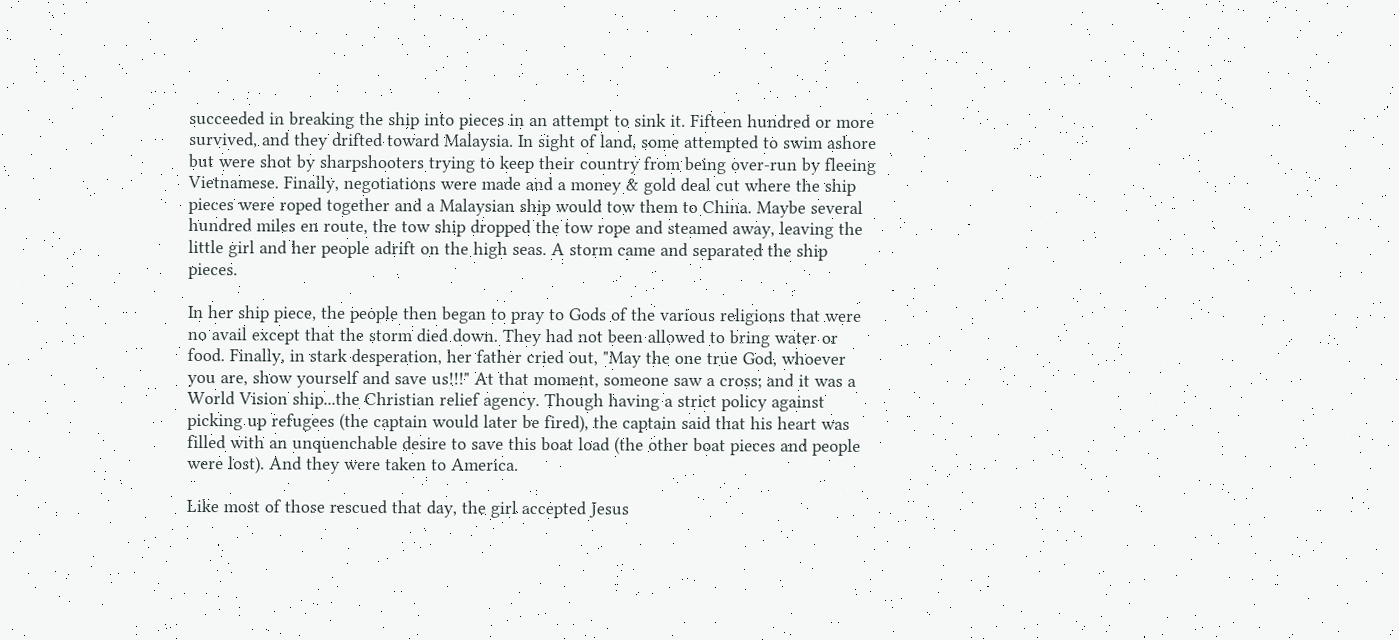succeeded in breaking the ship into pieces in an attempt to sink it. Fifteen hundred or more survived, and they drifted toward Malaysia. In sight of land, some attempted to swim ashore but were shot by sharpshooters trying to keep their country from being over-run by fleeing Vietnamese. Finally, negotiations were made and a money & gold deal cut where the ship pieces were roped together and a Malaysian ship would tow them to China. Maybe several hundred miles en route, the tow ship dropped the tow rope and steamed away, leaving the little girl and her people adrift on the high seas. A storm came and separated the ship pieces.

In her ship piece, the people then began to pray to Gods of the various religions that were no avail except that the storm died down. They had not been allowed to bring water or food. Finally, in stark desperation, her father cried out, "May the one true God, whoever you are, show yourself and save us!!!" At that moment, someone saw a cross; and it was a World Vision ship...the Christian relief agency. Though having a strict policy against picking up refugees (the captain would later be fired), the captain said that his heart was filled with an unquenchable desire to save this boat load (the other boat pieces and people were lost). And they were taken to America.

Like most of those rescued that day, the girl accepted Jesus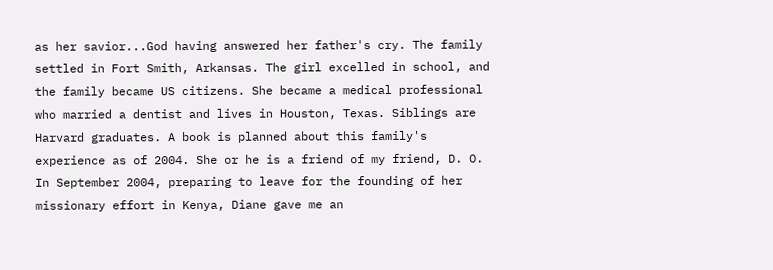as her savior...God having answered her father's cry. The family settled in Fort Smith, Arkansas. The girl excelled in school, and the family became US citizens. She became a medical professional who married a dentist and lives in Houston, Texas. Siblings are Harvard graduates. A book is planned about this family's experience as of 2004. She or he is a friend of my friend, D. O. In September 2004, preparing to leave for the founding of her missionary effort in Kenya, Diane gave me an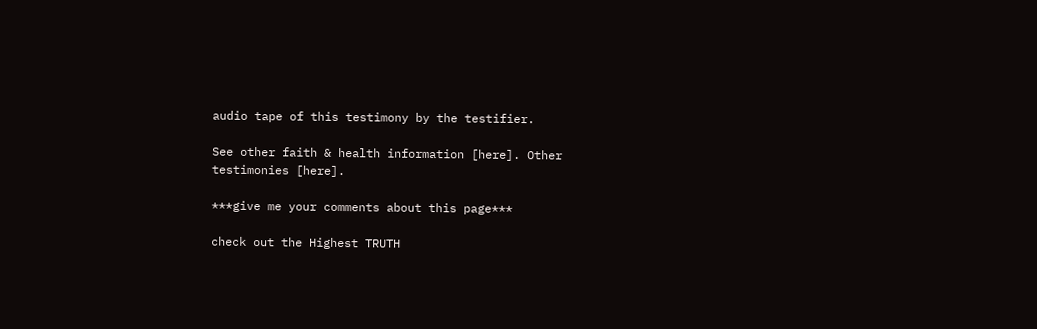audio tape of this testimony by the testifier.

See other faith & health information [here]. Other testimonies [here].

***give me your comments about this page***

check out the Highest TRUTH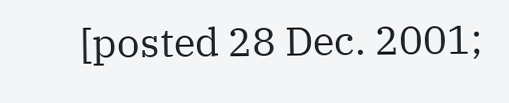[posted 28 Dec. 2001;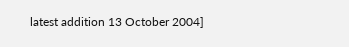latest addition 13 October 2004]